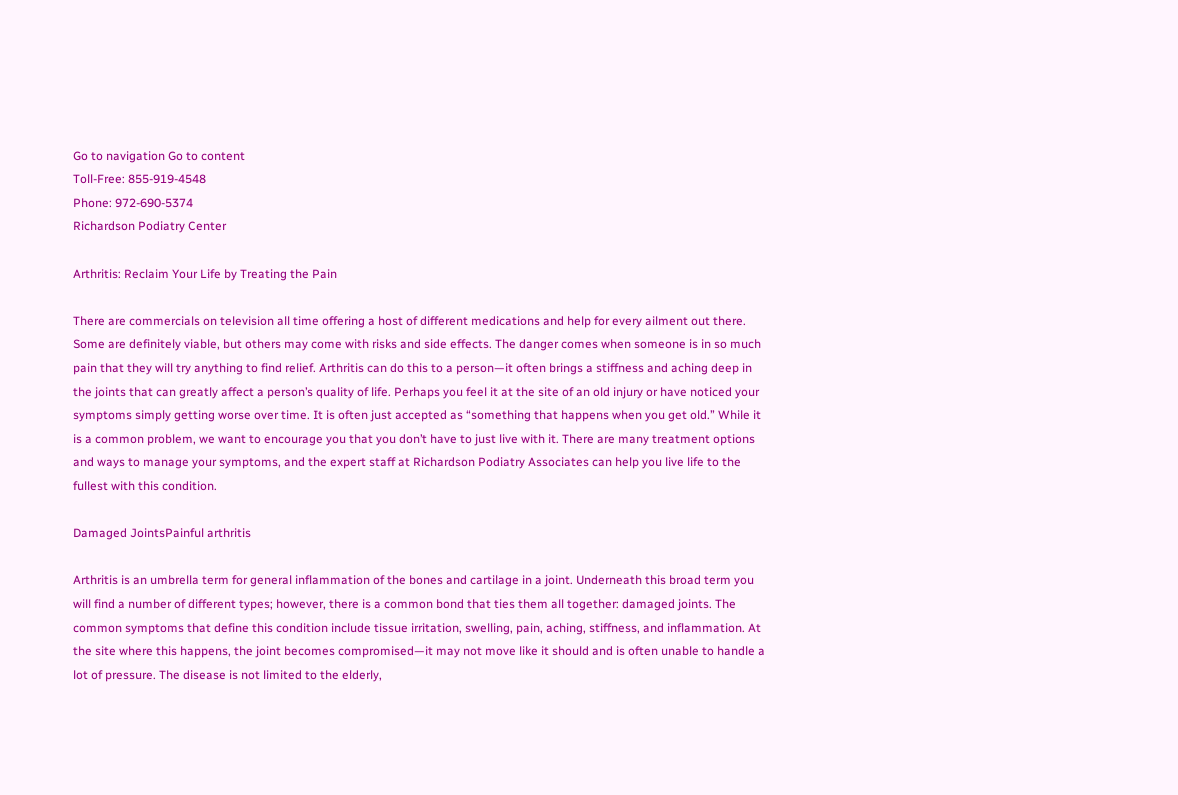Go to navigation Go to content
Toll-Free: 855-919-4548
Phone: 972-690-5374
Richardson Podiatry Center

Arthritis: Reclaim Your Life by Treating the Pain

There are commercials on television all time offering a host of different medications and help for every ailment out there. Some are definitely viable, but others may come with risks and side effects. The danger comes when someone is in so much pain that they will try anything to find relief. Arthritis can do this to a person—it often brings a stiffness and aching deep in the joints that can greatly affect a person’s quality of life. Perhaps you feel it at the site of an old injury or have noticed your symptoms simply getting worse over time. It is often just accepted as “something that happens when you get old.” While it is a common problem, we want to encourage you that you don’t have to just live with it. There are many treatment options and ways to manage your symptoms, and the expert staff at Richardson Podiatry Associates can help you live life to the fullest with this condition.

Damaged JointsPainful arthritis

Arthritis is an umbrella term for general inflammation of the bones and cartilage in a joint. Underneath this broad term you will find a number of different types; however, there is a common bond that ties them all together: damaged joints. The common symptoms that define this condition include tissue irritation, swelling, pain, aching, stiffness, and inflammation. At the site where this happens, the joint becomes compromised—it may not move like it should and is often unable to handle a lot of pressure. The disease is not limited to the elderly,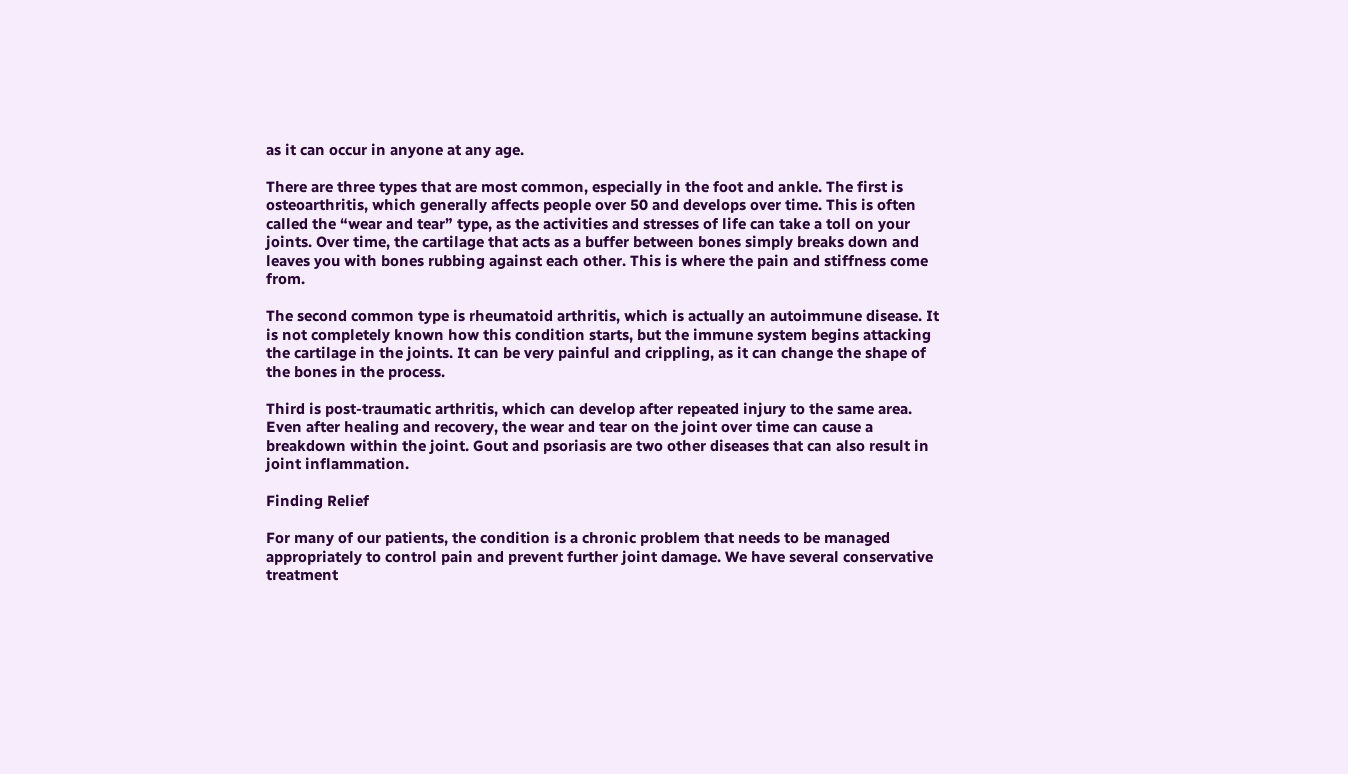as it can occur in anyone at any age.

There are three types that are most common, especially in the foot and ankle. The first is osteoarthritis, which generally affects people over 50 and develops over time. This is often called the “wear and tear” type, as the activities and stresses of life can take a toll on your joints. Over time, the cartilage that acts as a buffer between bones simply breaks down and leaves you with bones rubbing against each other. This is where the pain and stiffness come from.

The second common type is rheumatoid arthritis, which is actually an autoimmune disease. It is not completely known how this condition starts, but the immune system begins attacking the cartilage in the joints. It can be very painful and crippling, as it can change the shape of the bones in the process.

Third is post-traumatic arthritis, which can develop after repeated injury to the same area. Even after healing and recovery, the wear and tear on the joint over time can cause a breakdown within the joint. Gout and psoriasis are two other diseases that can also result in joint inflammation.

Finding Relief

For many of our patients, the condition is a chronic problem that needs to be managed appropriately to control pain and prevent further joint damage. We have several conservative treatment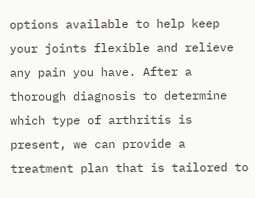options available to help keep your joints flexible and relieve any pain you have. After a thorough diagnosis to determine which type of arthritis is present, we can provide a treatment plan that is tailored to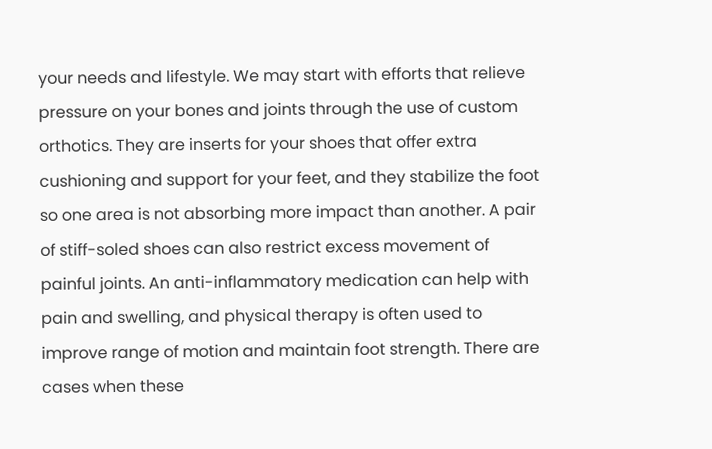your needs and lifestyle. We may start with efforts that relieve pressure on your bones and joints through the use of custom orthotics. They are inserts for your shoes that offer extra cushioning and support for your feet, and they stabilize the foot so one area is not absorbing more impact than another. A pair of stiff-soled shoes can also restrict excess movement of painful joints. An anti-inflammatory medication can help with pain and swelling, and physical therapy is often used to improve range of motion and maintain foot strength. There are cases when these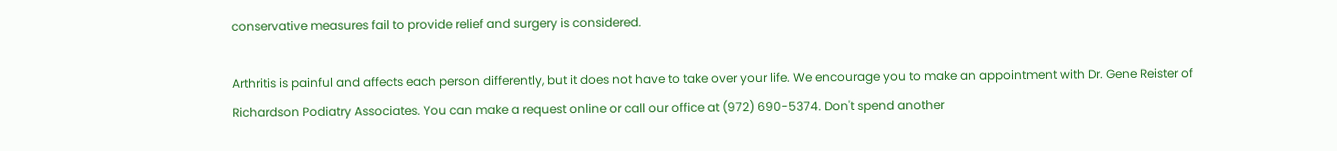conservative measures fail to provide relief and surgery is considered.

Arthritis is painful and affects each person differently, but it does not have to take over your life. We encourage you to make an appointment with Dr. Gene Reister of Richardson Podiatry Associates. You can make a request online or call our office at (972) 690-5374. Don't spend another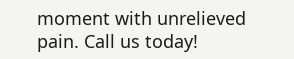moment with unrelieved pain. Call us today!